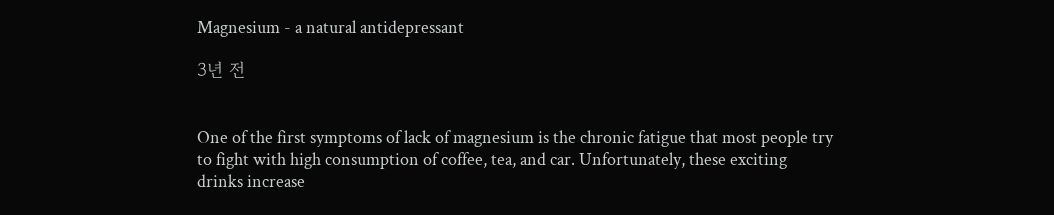Magnesium - a natural antidepressant

3년 전


One of the first symptoms of lack of magnesium is the chronic fatigue that most people try to fight with high consumption of coffee, tea, and car. Unfortunately, these exciting drinks increase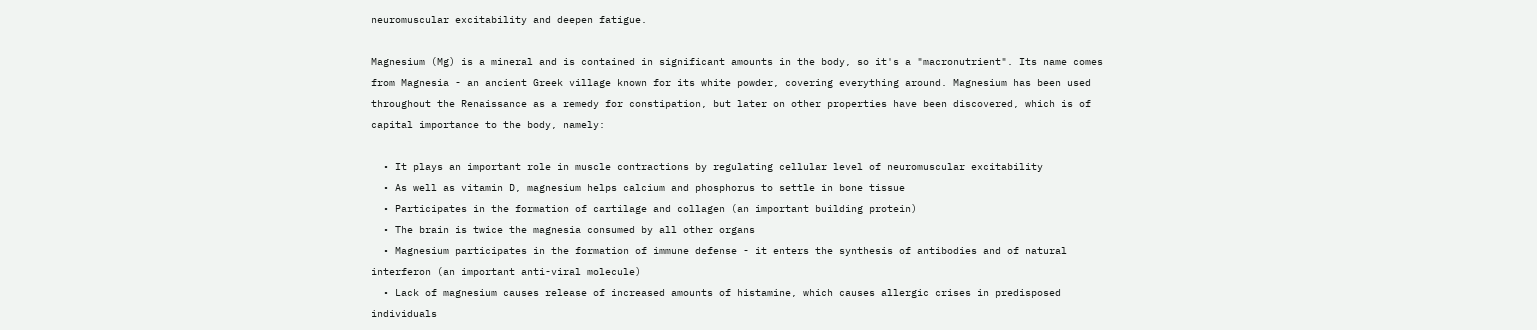neuromuscular excitability and deepen fatigue.

Magnesium (Mg) is a mineral and is contained in significant amounts in the body, so it's a "macronutrient". Its name comes from Magnesia - an ancient Greek village known for its white powder, covering everything around. Magnesium has been used throughout the Renaissance as a remedy for constipation, but later on other properties have been discovered, which is of capital importance to the body, namely:

  • It plays an important role in muscle contractions by regulating cellular level of neuromuscular excitability
  • As well as vitamin D, magnesium helps calcium and phosphorus to settle in bone tissue
  • Participates in the formation of cartilage and collagen (an important building protein)
  • The brain is twice the magnesia consumed by all other organs
  • Magnesium participates in the formation of immune defense - it enters the synthesis of antibodies and of natural interferon (an important anti-viral molecule)
  • Lack of magnesium causes release of increased amounts of histamine, which causes allergic crises in predisposed individuals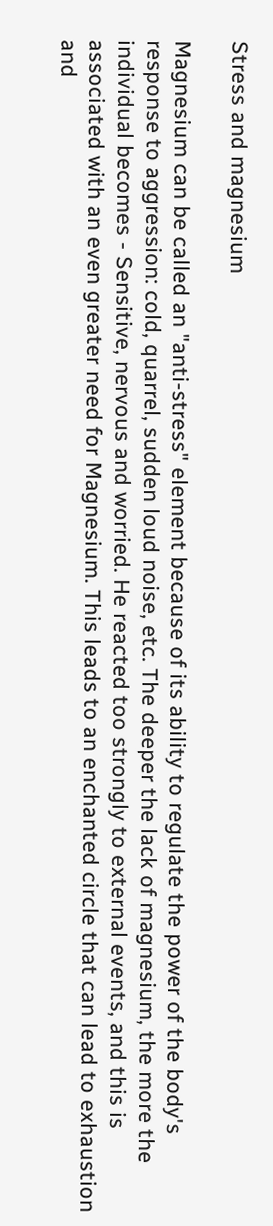Stress and magnesium

Magnesium can be called an "anti-stress" element because of its ability to regulate the power of the body's response to aggression: cold, quarrel, sudden loud noise, etc. The deeper the lack of magnesium, the more the individual becomes - Sensitive, nervous and worried. He reacted too strongly to external events, and this is associated with an even greater need for Magnesium. This leads to an enchanted circle that can lead to exhaustion and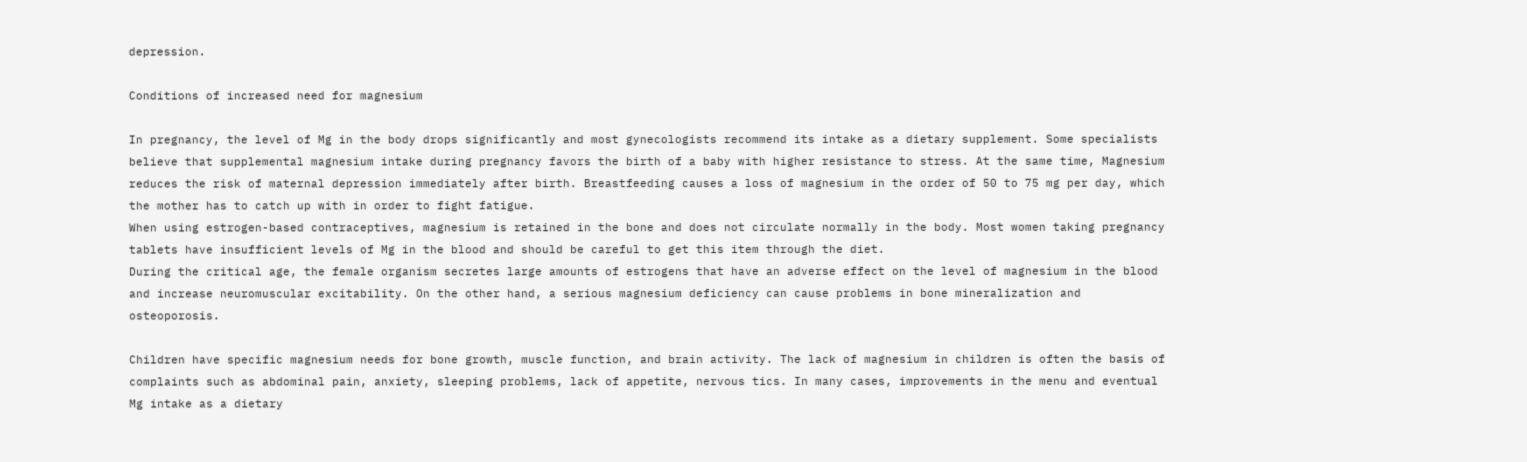depression.

Conditions of increased need for magnesium

In pregnancy, the level of Mg in the body drops significantly and most gynecologists recommend its intake as a dietary supplement. Some specialists believe that supplemental magnesium intake during pregnancy favors the birth of a baby with higher resistance to stress. At the same time, Magnesium reduces the risk of maternal depression immediately after birth. Breastfeeding causes a loss of magnesium in the order of 50 to 75 mg per day, which the mother has to catch up with in order to fight fatigue.
When using estrogen-based contraceptives, magnesium is retained in the bone and does not circulate normally in the body. Most women taking pregnancy tablets have insufficient levels of Mg in the blood and should be careful to get this item through the diet.
During the critical age, the female organism secretes large amounts of estrogens that have an adverse effect on the level of magnesium in the blood and increase neuromuscular excitability. On the other hand, a serious magnesium deficiency can cause problems in bone mineralization and osteoporosis.

Children have specific magnesium needs for bone growth, muscle function, and brain activity. The lack of magnesium in children is often the basis of complaints such as abdominal pain, anxiety, sleeping problems, lack of appetite, nervous tics. In many cases, improvements in the menu and eventual Mg intake as a dietary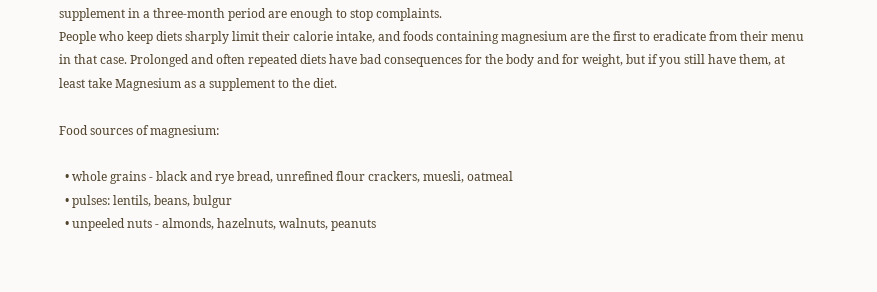supplement in a three-month period are enough to stop complaints.
People who keep diets sharply limit their calorie intake, and foods containing magnesium are the first to eradicate from their menu in that case. Prolonged and often repeated diets have bad consequences for the body and for weight, but if you still have them, at least take Magnesium as a supplement to the diet.

Food sources of magnesium:

  • whole grains - black and rye bread, unrefined flour crackers, muesli, oatmeal
  • pulses: lentils, beans, bulgur
  • unpeeled nuts - almonds, hazelnuts, walnuts, peanuts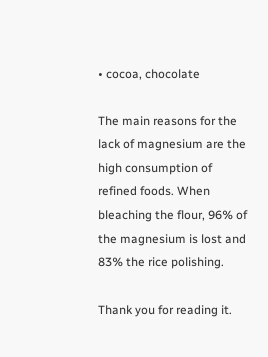• cocoa, chocolate

The main reasons for the lack of magnesium are the high consumption of refined foods. When bleaching the flour, 96% of the magnesium is lost and 83% the rice polishing.

Thank you for reading it.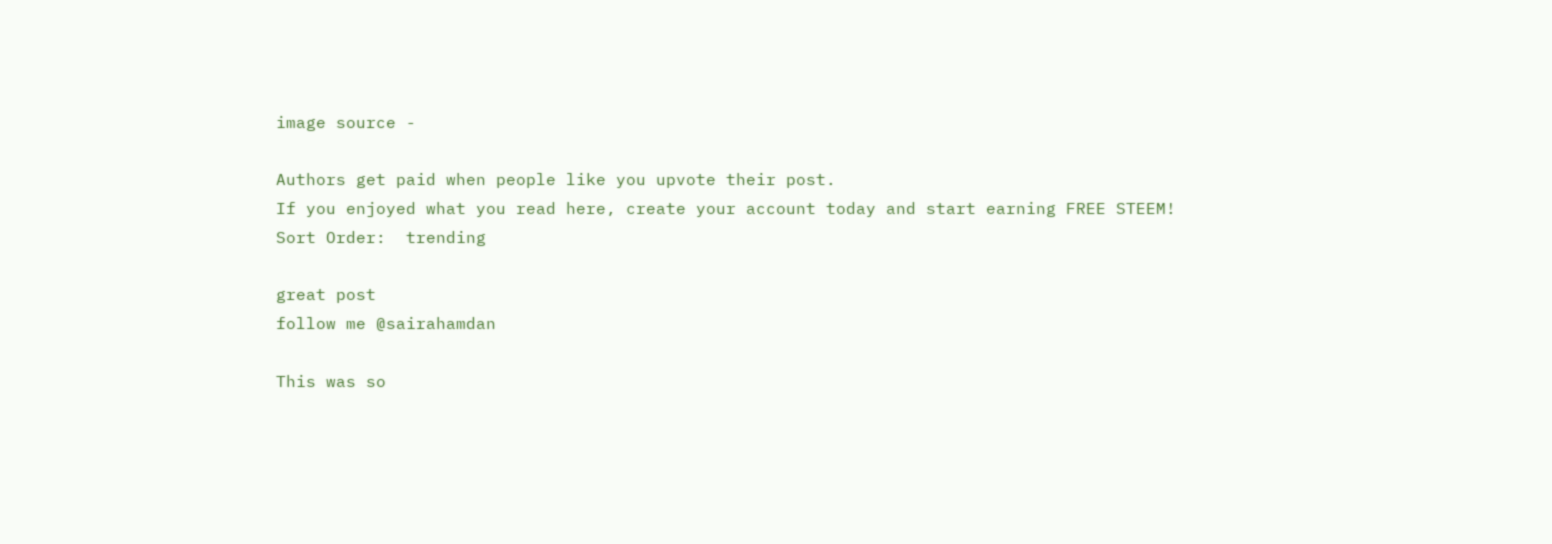image source -

Authors get paid when people like you upvote their post.
If you enjoyed what you read here, create your account today and start earning FREE STEEM!
Sort Order:  trending

great post
follow me @sairahamdan

This was so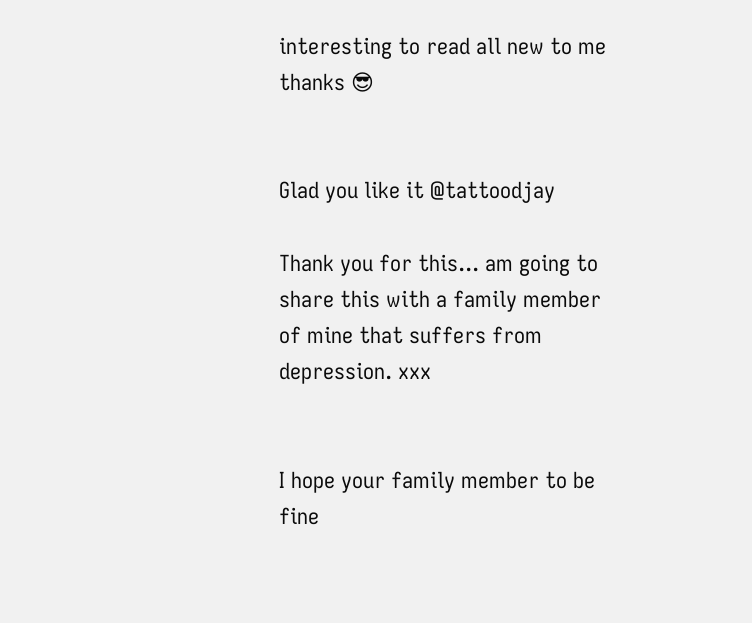interesting to read all new to me thanks 😎


Glad you like it @tattoodjay

Thank you for this... am going to share this with a family member of mine that suffers from depression. xxx


I hope your family member to be fine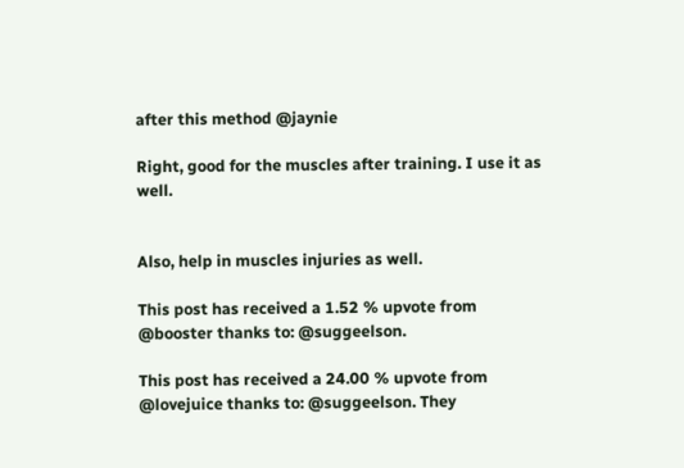after this method @jaynie

Right, good for the muscles after training. I use it as well.


Also, help in muscles injuries as well.

This post has received a 1.52 % upvote from @booster thanks to: @suggeelson.

This post has received a 24.00 % upvote from @lovejuice thanks to: @suggeelson. They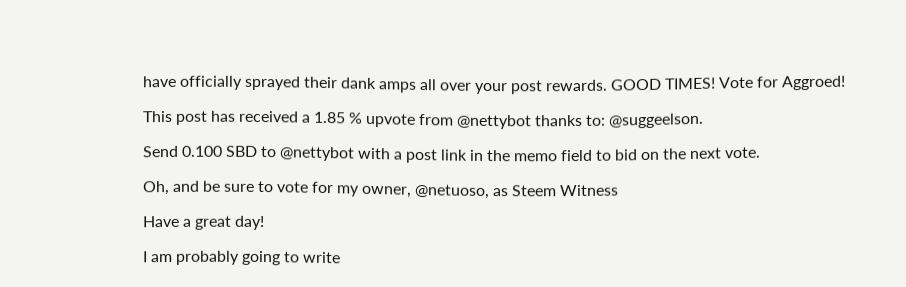have officially sprayed their dank amps all over your post rewards. GOOD TIMES! Vote for Aggroed!

This post has received a 1.85 % upvote from @nettybot thanks to: @suggeelson.

Send 0.100 SBD to @nettybot with a post link in the memo field to bid on the next vote.

Oh, and be sure to vote for my owner, @netuoso, as Steem Witness

Have a great day!

I am probably going to write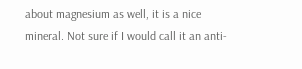about magnesium as well, it is a nice mineral. Not sure if I would call it an anti-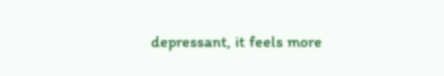depressant, it feels more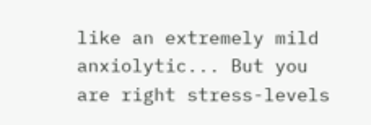like an extremely mild anxiolytic... But you are right stress-levels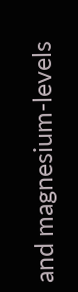and magnesium-levels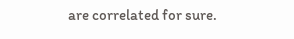are correlated for sure.